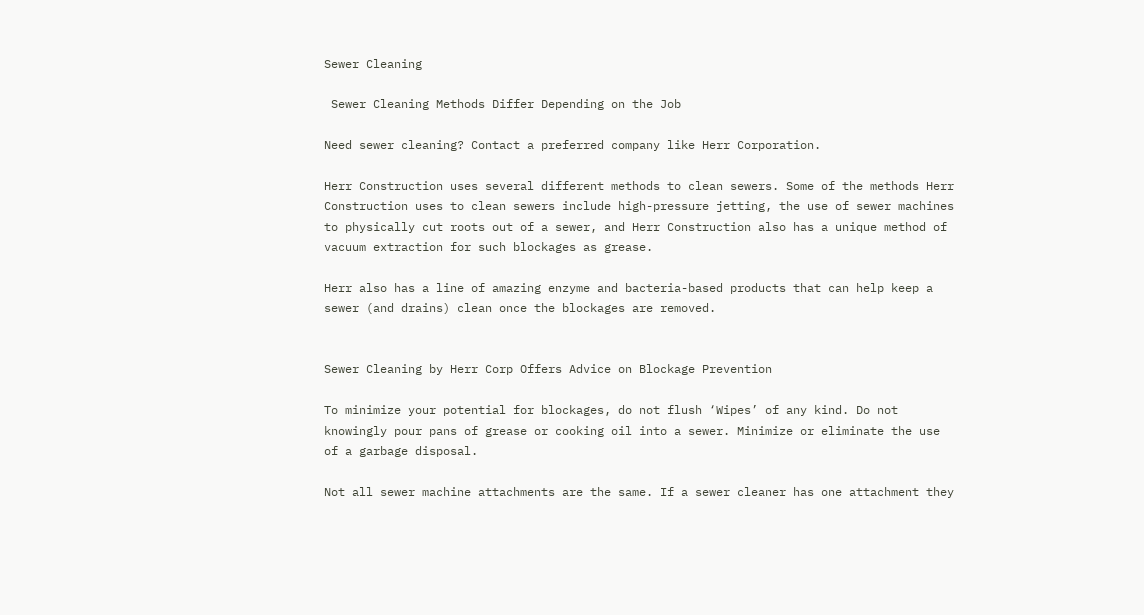Sewer Cleaning

 Sewer Cleaning Methods Differ Depending on the Job

Need sewer cleaning? Contact a preferred company like Herr Corporation.

Herr Construction uses several different methods to clean sewers. Some of the methods Herr Construction uses to clean sewers include high-pressure jetting, the use of sewer machines to physically cut roots out of a sewer, and Herr Construction also has a unique method of vacuum extraction for such blockages as grease.

Herr also has a line of amazing enzyme and bacteria-based products that can help keep a sewer (and drains) clean once the blockages are removed.


Sewer Cleaning by Herr Corp Offers Advice on Blockage Prevention

To minimize your potential for blockages, do not flush ‘Wipes’ of any kind. Do not knowingly pour pans of grease or cooking oil into a sewer. Minimize or eliminate the use of a garbage disposal.

Not all sewer machine attachments are the same. If a sewer cleaner has one attachment they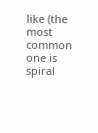like (the most common one is spiral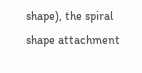shape), the spiral shape attachment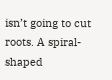isn’t going to cut roots. A spiral-shaped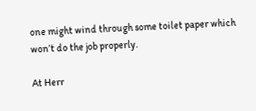one might wind through some toilet paper which won’t do the job properly.

At Herr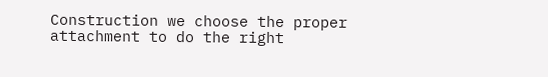Construction we choose the proper attachment to do the right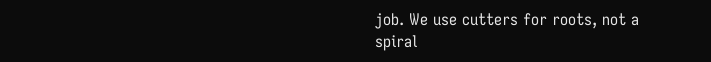job. We use cutters for roots, not a spiral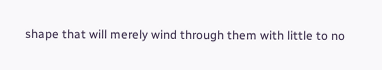shape that will merely wind through them with little to no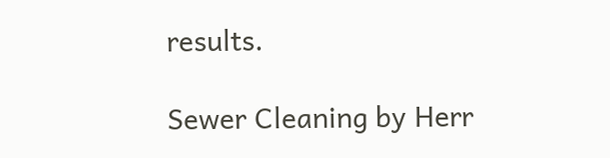results.

Sewer Cleaning by Herr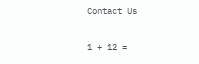Contact Us

1 + 12 =